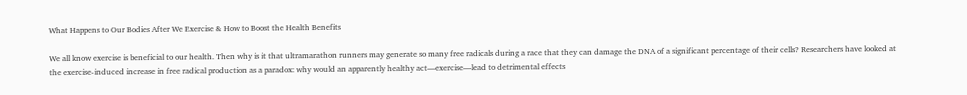What Happens to Our Bodies After We Exercise & How to Boost the Health Benefits

We all know exercise is beneficial to our health. Then why is it that ultramarathon runners may generate so many free radicals during a race that they can damage the DNA of a significant percentage of their cells? Researchers have looked at the exercise-induced increase in free radical production as a paradox: why would an apparently healthy act—exercise—lead to detrimental effects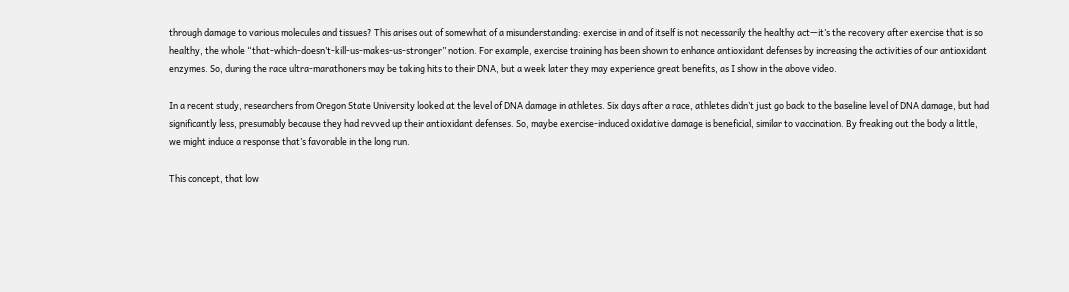through damage to various molecules and tissues? This arises out of somewhat of a misunderstanding: exercise in and of itself is not necessarily the healthy act—it’s the recovery after exercise that is so healthy, the whole “that-which-doesn’t-kill-us-makes-us-stronger” notion. For example, exercise training has been shown to enhance antioxidant defenses by increasing the activities of our antioxidant enzymes. So, during the race ultra-marathoners may be taking hits to their DNA, but a week later they may experience great benefits, as I show in the above video.

In a recent study, researchers from Oregon State University looked at the level of DNA damage in athletes. Six days after a race, athletes didn’t just go back to the baseline level of DNA damage, but had significantly less, presumably because they had revved up their antioxidant defenses. So, maybe exercise-induced oxidative damage is beneficial, similar to vaccination. By freaking out the body a little, we might induce a response that’s favorable in the long run.

This concept, that low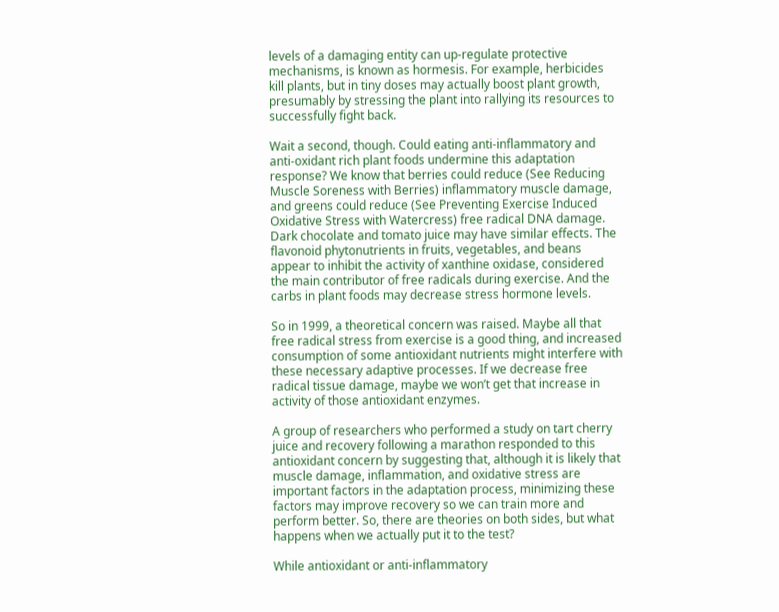levels of a damaging entity can up-regulate protective mechanisms, is known as hormesis. For example, herbicides kill plants, but in tiny doses may actually boost plant growth, presumably by stressing the plant into rallying its resources to successfully fight back.

Wait a second, though. Could eating anti-inflammatory and anti-oxidant rich plant foods undermine this adaptation response? We know that berries could reduce (See Reducing Muscle Soreness with Berries) inflammatory muscle damage, and greens could reduce (See Preventing Exercise Induced Oxidative Stress with Watercress) free radical DNA damage. Dark chocolate and tomato juice may have similar effects. The flavonoid phytonutrients in fruits, vegetables, and beans appear to inhibit the activity of xanthine oxidase, considered the main contributor of free radicals during exercise. And the carbs in plant foods may decrease stress hormone levels.

So in 1999, a theoretical concern was raised. Maybe all that free radical stress from exercise is a good thing, and increased consumption of some antioxidant nutrients might interfere with these necessary adaptive processes. If we decrease free radical tissue damage, maybe we won’t get that increase in activity of those antioxidant enzymes.

A group of researchers who performed a study on tart cherry juice and recovery following a marathon responded to this antioxidant concern by suggesting that, although it is likely that muscle damage, inflammation, and oxidative stress are important factors in the adaptation process, minimizing these factors may improve recovery so we can train more and perform better. So, there are theories on both sides, but what happens when we actually put it to the test?

While antioxidant or anti-inflammatory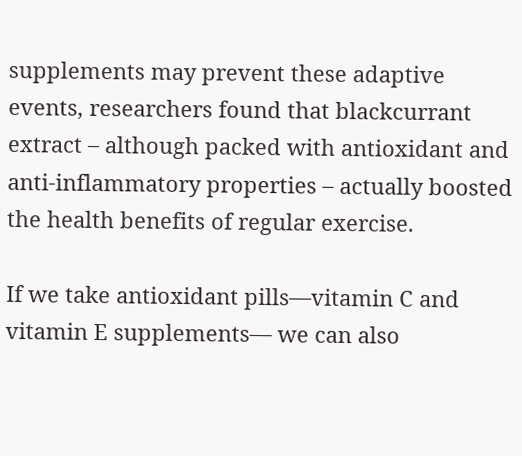supplements may prevent these adaptive events, researchers found that blackcurrant extract – although packed with antioxidant and anti-inflammatory properties – actually boosted the health benefits of regular exercise.

If we take antioxidant pills—vitamin C and vitamin E supplements— we can also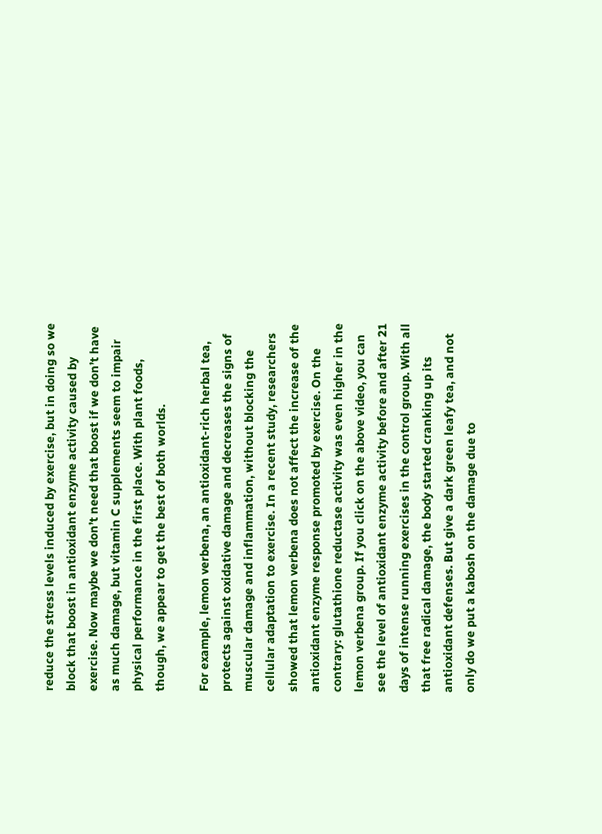reduce the stress levels induced by exercise, but in doing so we block that boost in antioxidant enzyme activity caused by exercise. Now maybe we don’t need that boost if we don’t have as much damage, but vitamin C supplements seem to impair physical performance in the first place. With plant foods, though, we appear to get the best of both worlds.

For example, lemon verbena, an antioxidant-rich herbal tea, protects against oxidative damage and decreases the signs of muscular damage and inflammation, without blocking the cellular adaptation to exercise. In a recent study, researchers showed that lemon verbena does not affect the increase of the antioxidant enzyme response promoted by exercise. On the contrary: glutathione reductase activity was even higher in the lemon verbena group. If you click on the above video, you can see the level of antioxidant enzyme activity before and after 21 days of intense running exercises in the control group. With all that free radical damage, the body started cranking up its antioxidant defenses. But give a dark green leafy tea, and not only do we put a kabosh on the damage due to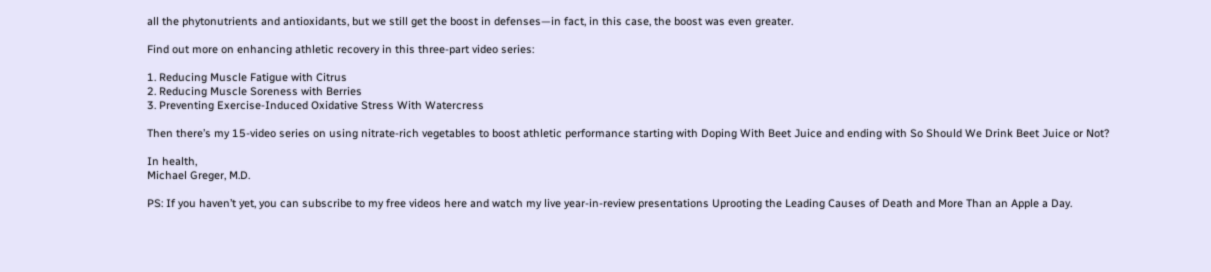all the phytonutrients and antioxidants, but we still get the boost in defenses—in fact, in this case, the boost was even greater.

Find out more on enhancing athletic recovery in this three-part video series:

1. Reducing Muscle Fatigue with Citrus
2. Reducing Muscle Soreness with Berries
3. Preventing Exercise-Induced Oxidative Stress With Watercress

Then there’s my 15-video series on using nitrate-rich vegetables to boost athletic performance starting with Doping With Beet Juice and ending with So Should We Drink Beet Juice or Not?

In health,
Michael Greger, M.D.

PS: If you haven’t yet, you can subscribe to my free videos here and watch my live year-in-review presentations Uprooting the Leading Causes of Death and More Than an Apple a Day.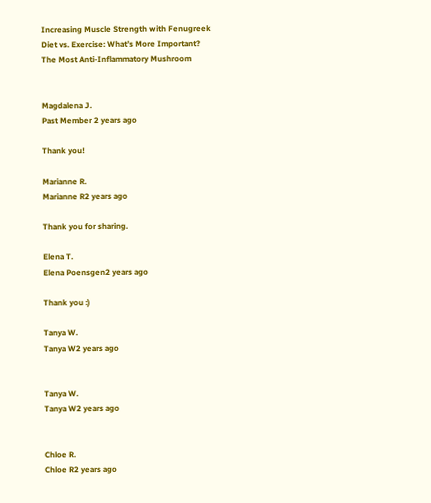Increasing Muscle Strength with Fenugreek
Diet vs. Exercise: What’s More Important?
The Most Anti-Inflammatory Mushroom


Magdalena J.
Past Member 2 years ago

Thank you!

Marianne R.
Marianne R2 years ago

Thank you for sharing.

Elena T.
Elena Poensgen2 years ago

Thank you :)

Tanya W.
Tanya W2 years ago


Tanya W.
Tanya W2 years ago


Chloe R.
Chloe R2 years ago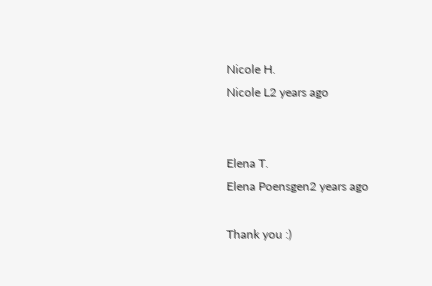Nicole H.
Nicole L2 years ago


Elena T.
Elena Poensgen2 years ago

Thank you :)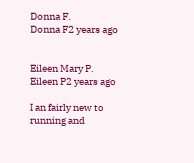Donna F.
Donna F2 years ago


Eileen Mary P.
Eileen P2 years ago

I an fairly new to running and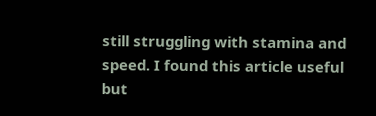still struggling with stamina and speed. I found this article useful but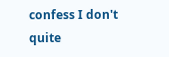confess I don't quite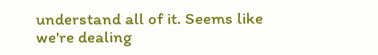understand all of it. Seems like we're dealing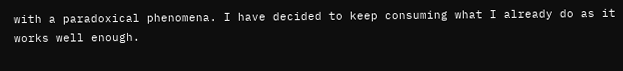with a paradoxical phenomena. I have decided to keep consuming what I already do as it works well enough.